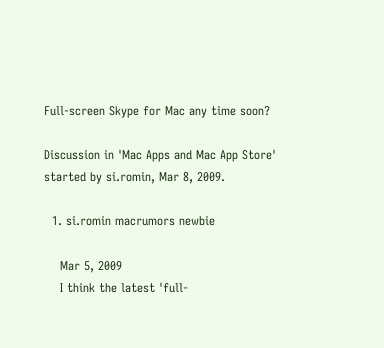Full-screen Skype for Mac any time soon?

Discussion in 'Mac Apps and Mac App Store' started by si.romin, Mar 8, 2009.

  1. si.romin macrumors newbie

    Mar 5, 2009
    I think the latest 'full-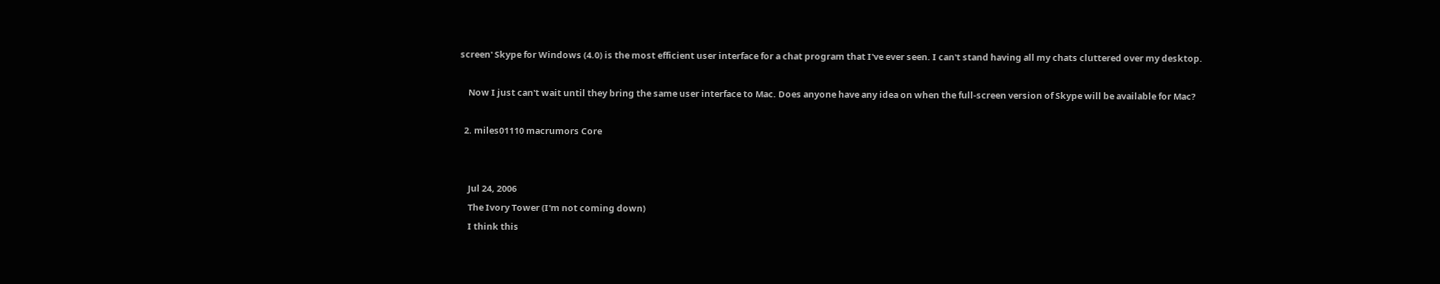screen' Skype for Windows (4.0) is the most efficient user interface for a chat program that I've ever seen. I can't stand having all my chats cluttered over my desktop.

    Now I just can't wait until they bring the same user interface to Mac. Does anyone have any idea on when the full-screen version of Skype will be available for Mac?

  2. miles01110 macrumors Core


    Jul 24, 2006
    The Ivory Tower (I'm not coming down)
    I think this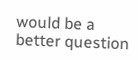would be a better question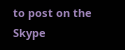to post on the Skype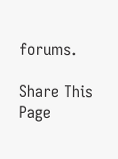forums.

Share This Page